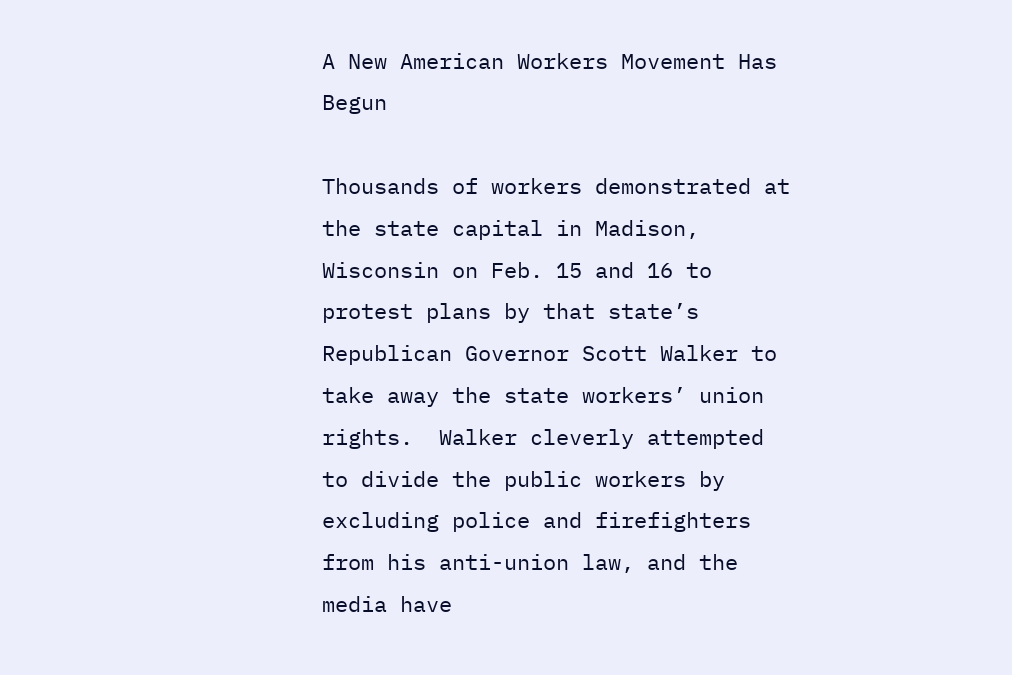A New American Workers Movement Has Begun

Thousands of workers demonstrated at the state capital in Madison, Wisconsin on Feb. 15 and 16 to protest plans by that state’s Republican Governor Scott Walker to take away the state workers’ union rights.  Walker cleverly attempted to divide the public workers by excluding police and firefighters from his anti-union law, and the media have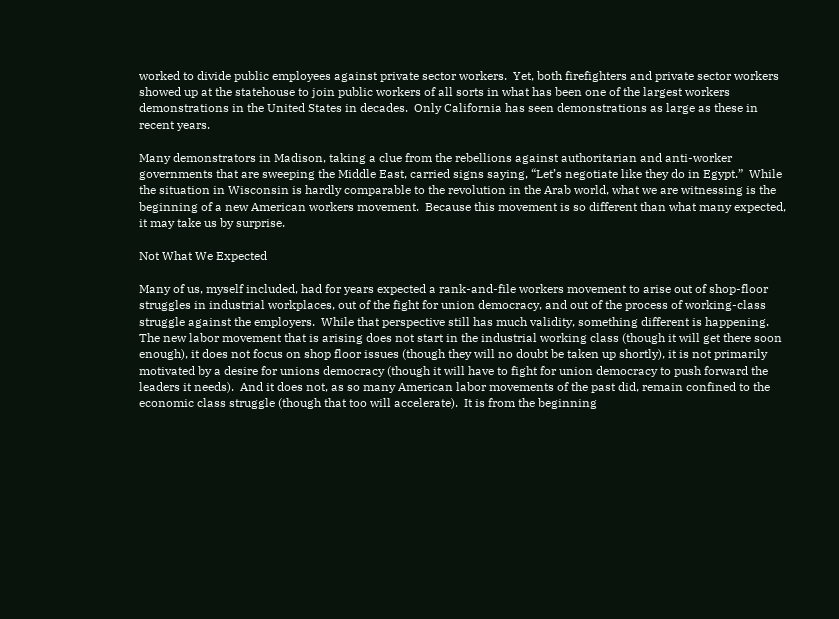worked to divide public employees against private sector workers.  Yet, both firefighters and private sector workers showed up at the statehouse to join public workers of all sorts in what has been one of the largest workers demonstrations in the United States in decades.  Only California has seen demonstrations as large as these in recent years.

Many demonstrators in Madison, taking a clue from the rebellions against authoritarian and anti-worker governments that are sweeping the Middle East, carried signs saying, “Let’s negotiate like they do in Egypt.”  While the situation in Wisconsin is hardly comparable to the revolution in the Arab world, what we are witnessing is the beginning of a new American workers movement.  Because this movement is so different than what many expected, it may take us by surprise.

Not What We Expected

Many of us, myself included, had for years expected a rank-and-file workers movement to arise out of shop-floor struggles in industrial workplaces, out of the fight for union democracy, and out of the process of working-class struggle against the employers.  While that perspective still has much validity, something different is happening.  The new labor movement that is arising does not start in the industrial working class (though it will get there soon enough), it does not focus on shop floor issues (though they will no doubt be taken up shortly), it is not primarily motivated by a desire for unions democracy (though it will have to fight for union democracy to push forward the leaders it needs).  And it does not, as so many American labor movements of the past did, remain confined to the economic class struggle (though that too will accelerate).  It is from the beginning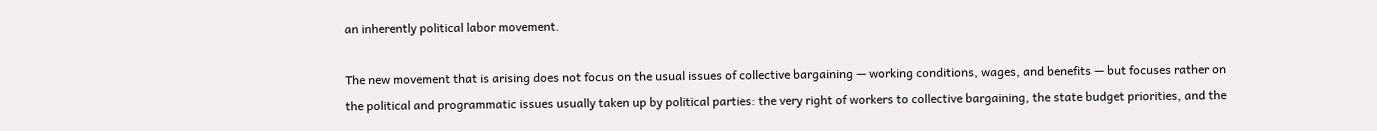an inherently political labor movement.

The new movement that is arising does not focus on the usual issues of collective bargaining — working conditions, wages, and benefits — but focuses rather on the political and programmatic issues usually taken up by political parties: the very right of workers to collective bargaining, the state budget priorities, and the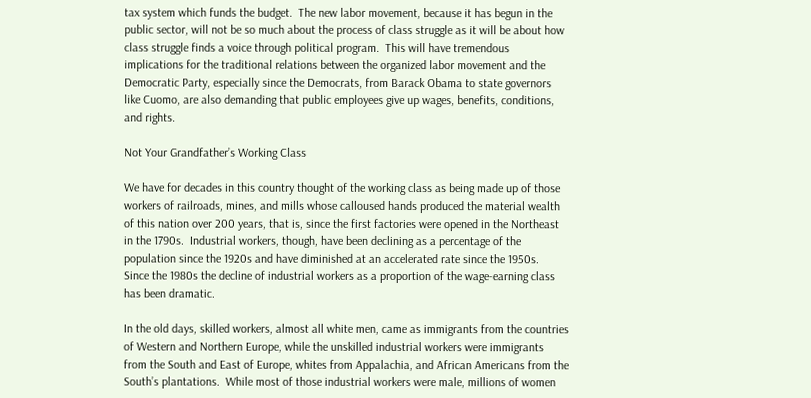tax system which funds the budget.  The new labor movement, because it has begun in the public sector, will not be so much about the process of class struggle as it will be about how class struggle finds a voice through political program.  This will have tremendous implications for the traditional relations between the organized labor movement and the Democratic Party, especially since the Democrats, from Barack Obama to state governors like Cuomo, are also demanding that public employees give up wages, benefits, conditions, and rights.

Not Your Grandfather’s Working Class

We have for decades in this country thought of the working class as being made up of those workers of railroads, mines, and mills whose calloused hands produced the material wealth of this nation over 200 years, that is, since the first factories were opened in the Northeast in the 1790s.  Industrial workers, though, have been declining as a percentage of the population since the 1920s and have diminished at an accelerated rate since the 1950s.  Since the 1980s the decline of industrial workers as a proportion of the wage-earning class has been dramatic.

In the old days, skilled workers, almost all white men, came as immigrants from the countries of Western and Northern Europe, while the unskilled industrial workers were immigrants from the South and East of Europe, whites from Appalachia, and African Americans from the South’s plantations.  While most of those industrial workers were male, millions of women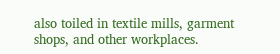also toiled in textile mills, garment shops, and other workplaces.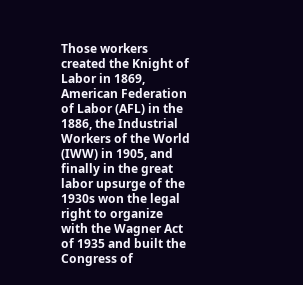Those workers created the Knight of Labor in 1869, American Federation of Labor (AFL) in the 1886, the Industrial Workers of the World (IWW) in 1905, and finally in the great labor upsurge of the 1930s won the legal right to organize with the Wagner Act of 1935 and built the Congress of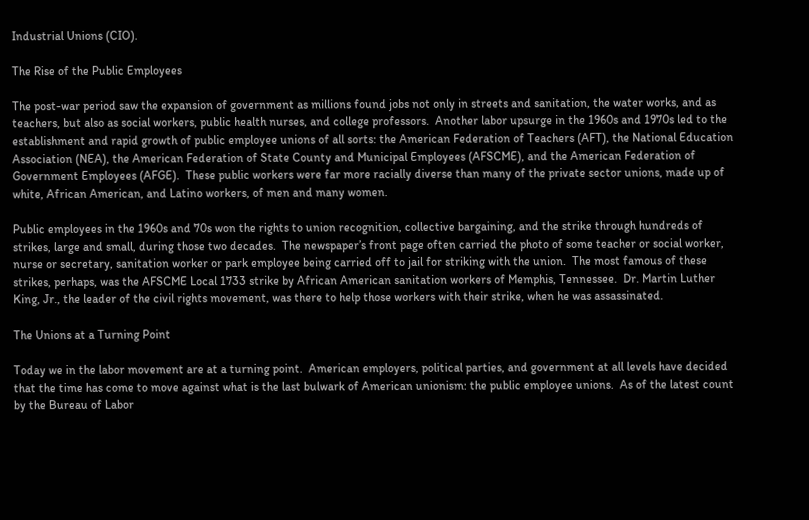Industrial Unions (CIO).

The Rise of the Public Employees

The post-war period saw the expansion of government as millions found jobs not only in streets and sanitation, the water works, and as teachers, but also as social workers, public health nurses, and college professors.  Another labor upsurge in the 1960s and 1970s led to the establishment and rapid growth of public employee unions of all sorts: the American Federation of Teachers (AFT), the National Education Association (NEA), the American Federation of State County and Municipal Employees (AFSCME), and the American Federation of Government Employees (AFGE).  These public workers were far more racially diverse than many of the private sector unions, made up of white, African American, and Latino workers, of men and many women.

Public employees in the 1960s and 70s won the rights to union recognition, collective bargaining, and the strike through hundreds of strikes, large and small, during those two decades.  The newspaper’s front page often carried the photo of some teacher or social worker, nurse or secretary, sanitation worker or park employee being carried off to jail for striking with the union.  The most famous of these strikes, perhaps, was the AFSCME Local 1733 strike by African American sanitation workers of Memphis, Tennessee.  Dr. Martin Luther King, Jr., the leader of the civil rights movement, was there to help those workers with their strike, when he was assassinated.

The Unions at a Turning Point

Today we in the labor movement are at a turning point.  American employers, political parties, and government at all levels have decided that the time has come to move against what is the last bulwark of American unionism: the public employee unions.  As of the latest count by the Bureau of Labor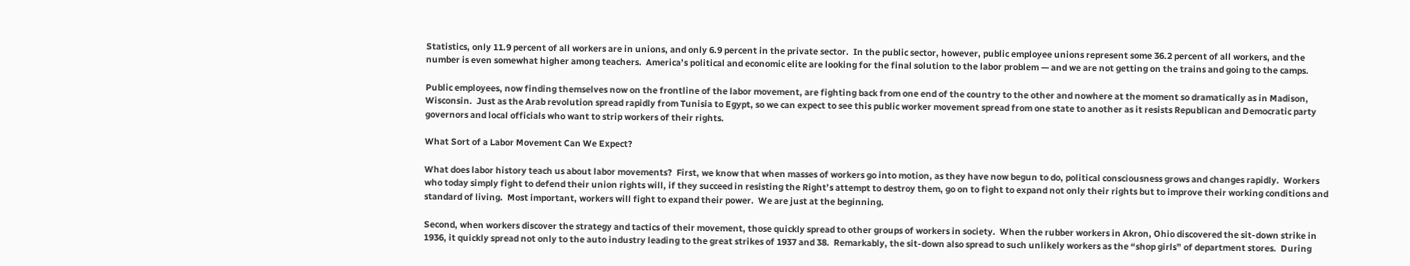Statistics, only 11.9 percent of all workers are in unions, and only 6.9 percent in the private sector.  In the public sector, however, public employee unions represent some 36.2 percent of all workers, and the number is even somewhat higher among teachers.  America’s political and economic elite are looking for the final solution to the labor problem — and we are not getting on the trains and going to the camps.

Public employees, now finding themselves now on the frontline of the labor movement, are fighting back from one end of the country to the other and nowhere at the moment so dramatically as in Madison, Wisconsin.  Just as the Arab revolution spread rapidly from Tunisia to Egypt, so we can expect to see this public worker movement spread from one state to another as it resists Republican and Democratic party governors and local officials who want to strip workers of their rights.

What Sort of a Labor Movement Can We Expect?

What does labor history teach us about labor movements?  First, we know that when masses of workers go into motion, as they have now begun to do, political consciousness grows and changes rapidly.  Workers who today simply fight to defend their union rights will, if they succeed in resisting the Right’s attempt to destroy them, go on to fight to expand not only their rights but to improve their working conditions and standard of living.  Most important, workers will fight to expand their power.  We are just at the beginning.

Second, when workers discover the strategy and tactics of their movement, those quickly spread to other groups of workers in society.  When the rubber workers in Akron, Ohio discovered the sit-down strike in 1936, it quickly spread not only to the auto industry leading to the great strikes of 1937 and 38.  Remarkably, the sit-down also spread to such unlikely workers as the “shop girls” of department stores.  During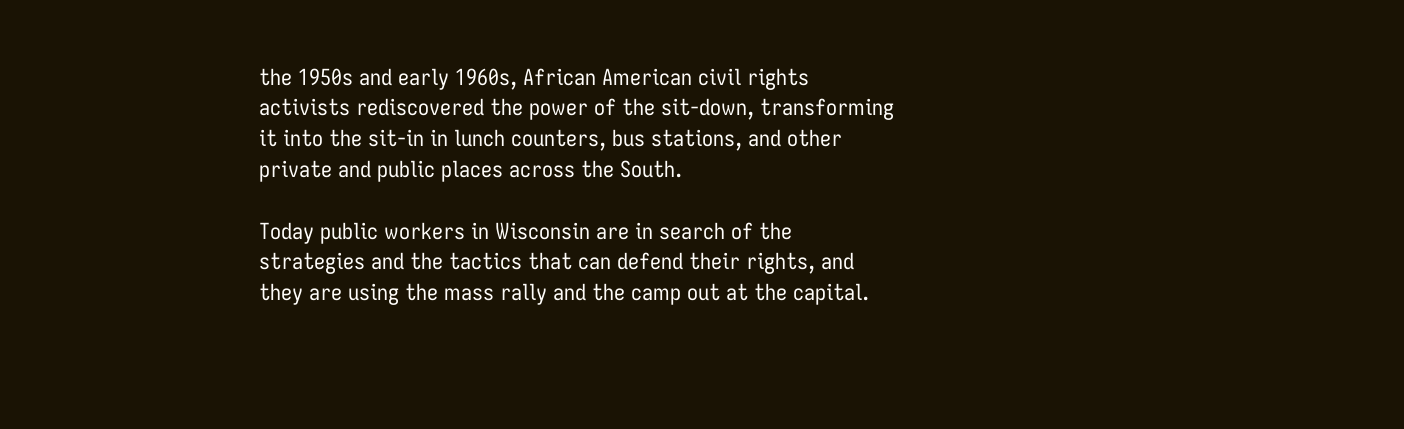the 1950s and early 1960s, African American civil rights activists rediscovered the power of the sit-down, transforming it into the sit-in in lunch counters, bus stations, and other private and public places across the South.

Today public workers in Wisconsin are in search of the strategies and the tactics that can defend their rights, and they are using the mass rally and the camp out at the capital.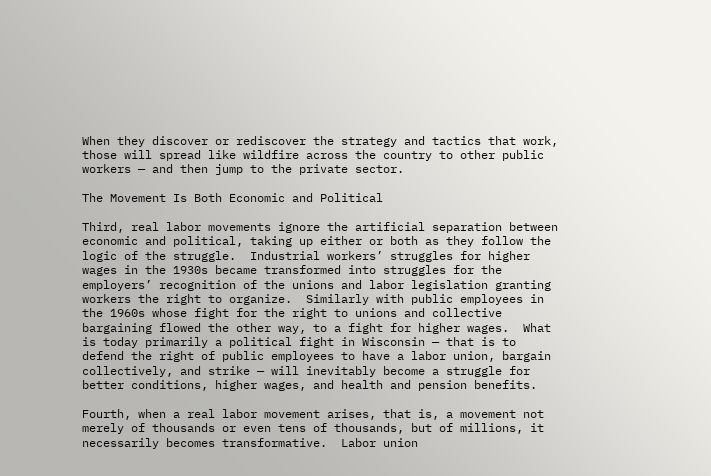When they discover or rediscover the strategy and tactics that work, those will spread like wildfire across the country to other public workers — and then jump to the private sector.

The Movement Is Both Economic and Political

Third, real labor movements ignore the artificial separation between economic and political, taking up either or both as they follow the logic of the struggle.  Industrial workers’ struggles for higher wages in the 1930s became transformed into struggles for the employers’ recognition of the unions and labor legislation granting workers the right to organize.  Similarly with public employees in the 1960s whose fight for the right to unions and collective bargaining flowed the other way, to a fight for higher wages.  What is today primarily a political fight in Wisconsin — that is to defend the right of public employees to have a labor union, bargain collectively, and strike — will inevitably become a struggle for better conditions, higher wages, and health and pension benefits.

Fourth, when a real labor movement arises, that is, a movement not merely of thousands or even tens of thousands, but of millions, it necessarily becomes transformative.  Labor union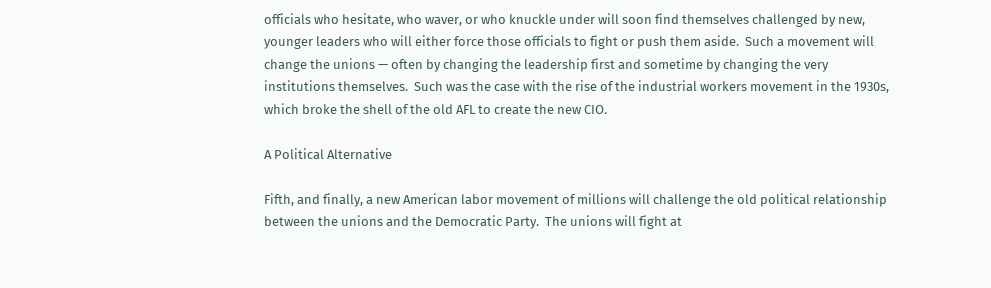officials who hesitate, who waver, or who knuckle under will soon find themselves challenged by new, younger leaders who will either force those officials to fight or push them aside.  Such a movement will change the unions — often by changing the leadership first and sometime by changing the very institutions themselves.  Such was the case with the rise of the industrial workers movement in the 1930s, which broke the shell of the old AFL to create the new CIO.

A Political Alternative

Fifth, and finally, a new American labor movement of millions will challenge the old political relationship between the unions and the Democratic Party.  The unions will fight at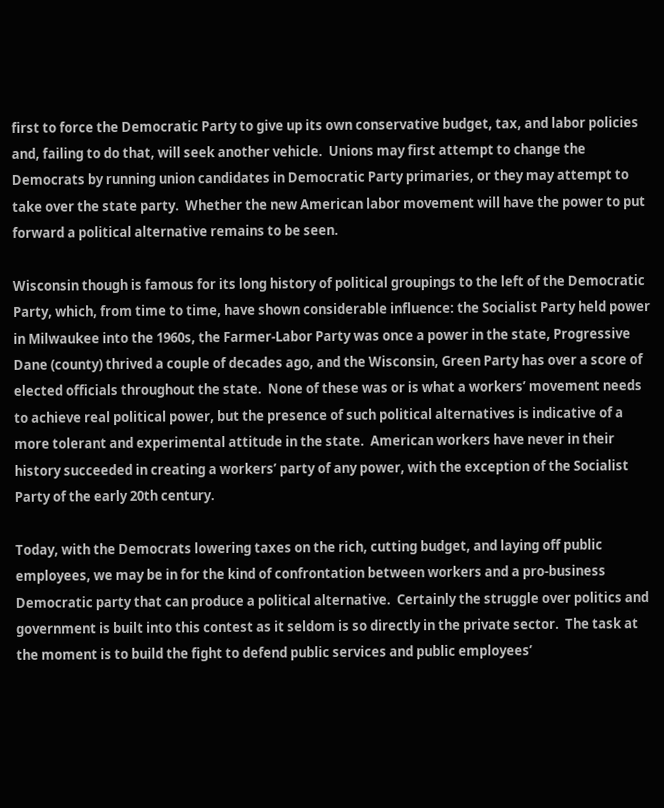first to force the Democratic Party to give up its own conservative budget, tax, and labor policies and, failing to do that, will seek another vehicle.  Unions may first attempt to change the Democrats by running union candidates in Democratic Party primaries, or they may attempt to take over the state party.  Whether the new American labor movement will have the power to put forward a political alternative remains to be seen.

Wisconsin though is famous for its long history of political groupings to the left of the Democratic Party, which, from time to time, have shown considerable influence: the Socialist Party held power in Milwaukee into the 1960s, the Farmer-Labor Party was once a power in the state, Progressive Dane (county) thrived a couple of decades ago, and the Wisconsin, Green Party has over a score of elected officials throughout the state.  None of these was or is what a workers’ movement needs to achieve real political power, but the presence of such political alternatives is indicative of a more tolerant and experimental attitude in the state.  American workers have never in their history succeeded in creating a workers’ party of any power, with the exception of the Socialist Party of the early 20th century.

Today, with the Democrats lowering taxes on the rich, cutting budget, and laying off public employees, we may be in for the kind of confrontation between workers and a pro-business Democratic party that can produce a political alternative.  Certainly the struggle over politics and government is built into this contest as it seldom is so directly in the private sector.  The task at the moment is to build the fight to defend public services and public employees’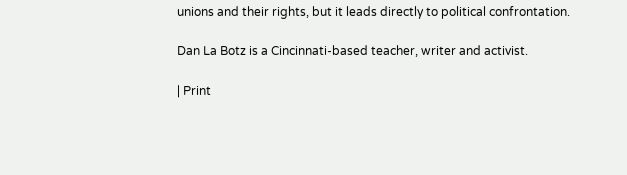unions and their rights, but it leads directly to political confrontation.

Dan La Botz is a Cincinnati-based teacher, writer and activist.

| Print